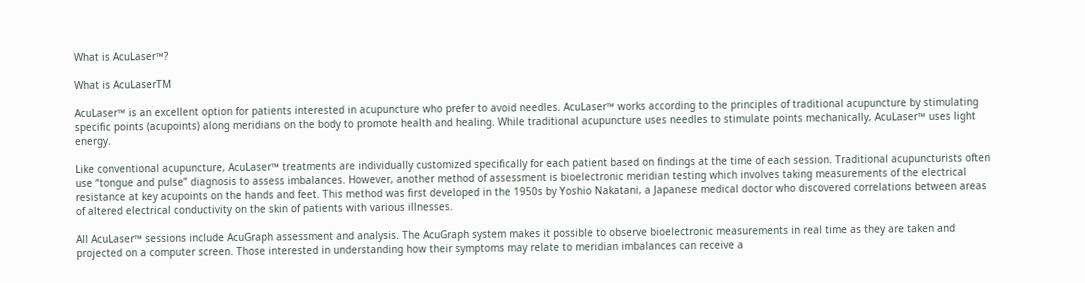What is AcuLaser™?

What is AcuLaserTM

AcuLaser™ is an excellent option for patients interested in acupuncture who prefer to avoid needles. AcuLaser™ works according to the principles of traditional acupuncture by stimulating specific points (acupoints) along meridians on the body to promote health and healing. While traditional acupuncture uses needles to stimulate points mechanically, AcuLaser™ uses light energy.

Like conventional acupuncture, AcuLaser™ treatments are individually customized specifically for each patient based on findings at the time of each session. Traditional acupuncturists often use “tongue and pulse” diagnosis to assess imbalances. However, another method of assessment is bioelectronic meridian testing which involves taking measurements of the electrical resistance at key acupoints on the hands and feet. This method was first developed in the 1950s by Yoshio Nakatani, a Japanese medical doctor who discovered correlations between areas of altered electrical conductivity on the skin of patients with various illnesses.

All AcuLaser™ sessions include AcuGraph assessment and analysis. The AcuGraph system makes it possible to observe bioelectronic measurements in real time as they are taken and projected on a computer screen. Those interested in understanding how their symptoms may relate to meridian imbalances can receive a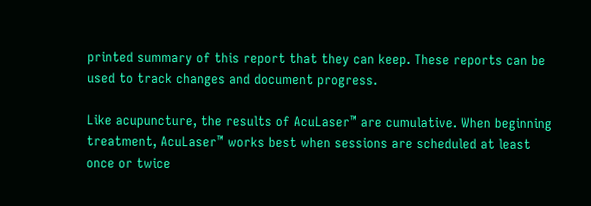printed summary of this report that they can keep. These reports can be used to track changes and document progress.

Like acupuncture, the results of AcuLaser™ are cumulative. When beginning treatment, AcuLaser™ works best when sessions are scheduled at least once or twice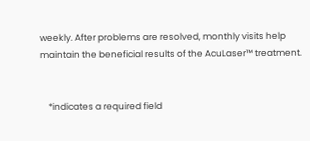weekly. After problems are resolved, monthly visits help maintain the beneficial results of the AcuLaser™ treatment.


    *indicates a required field